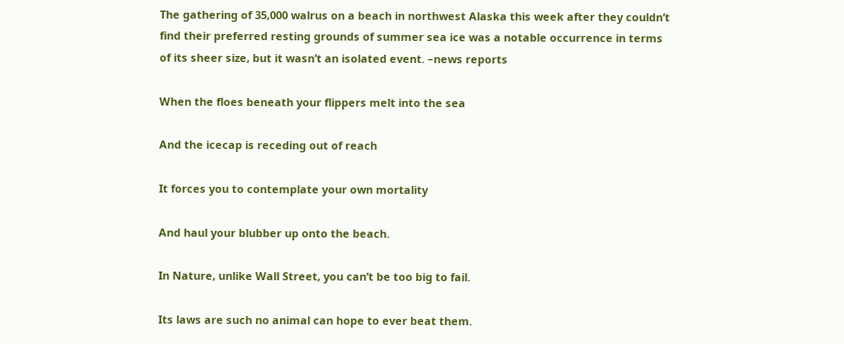The gathering of 35,000 walrus on a beach in northwest Alaska this week after they couldn’t find their preferred resting grounds of summer sea ice was a notable occurrence in terms of its sheer size, but it wasn’t an isolated event. –news reports

When the floes beneath your flippers melt into the sea

And the icecap is receding out of reach

It forces you to contemplate your own mortality

And haul your blubber up onto the beach.

In Nature, unlike Wall Street, you can’t be too big to fail.

Its laws are such no animal can hope to ever beat them.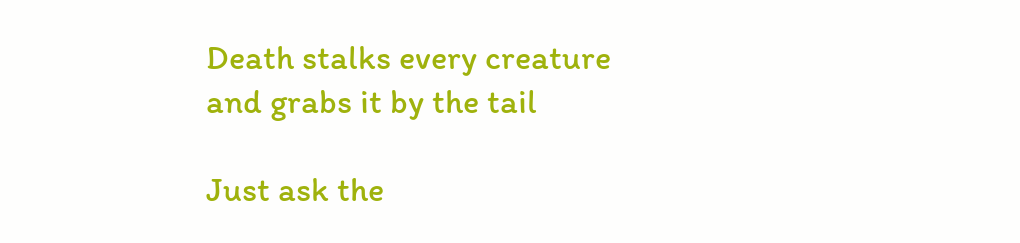Death stalks every creature and grabs it by the tail

Just ask the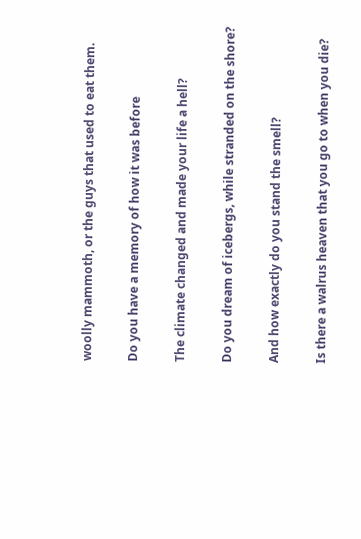woolly mammoth, or the guys that used to eat them.

Do you have a memory of how it was before

The climate changed and made your life a hell?

Do you dream of icebergs, while stranded on the shore?

And how exactly do you stand the smell?

Is there a walrus heaven that you go to when you die?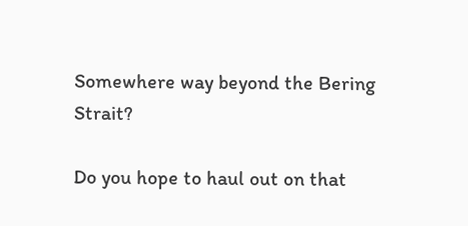Somewhere way beyond the Bering Strait?

Do you hope to haul out on that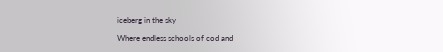iceberg in the sky

Where endless schools of cod and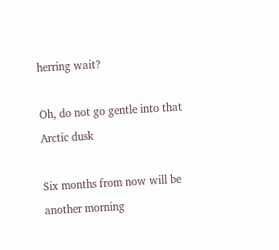herring wait?

Oh, do not go gentle into that Arctic dusk

Six months from now will be another morning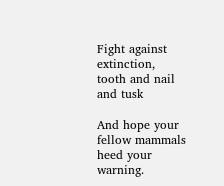Fight against extinction, tooth and nail and tusk

And hope your fellow mammals heed your warning.